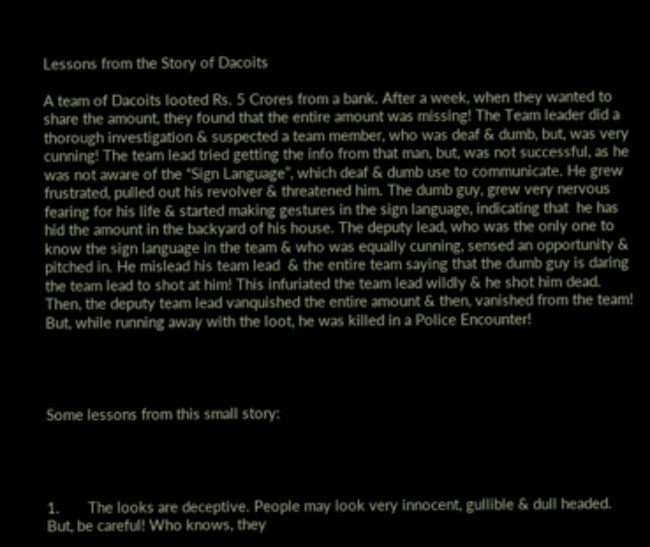Lessons from the Story of Dacoits

A team of Dacoits looted Rs. 5 Crores from a bank. After a week, when they wanted to share the amount, they found that the entire amount was missing! The Team leader did a thorough investigation & suspected a team member, who was deaf & dumb, but, was very cunning! The team lead tried getting the info from that man, but, was not successful, as he was not aware of the “Sign Language”, which deaf & dumb use to communicate. He grew frustrated, pulled out his revolver & threatened him. The dumb guy, grew very nervous fearing for his life & started making gestures in the sign language, indicating that  he has hid the amount in the backyard of his house. The deputy lead, who was the only one to know the sign language in the team & who was equally cunning, sensed an opportunity & pitched in. He mislead his team lead  & the entire team saying that the dumb guy is daring the team lead to shot at him! This infuriated the team lead wildly & he shot him dead. Then, the deputy team lead vanquished the entire amount & then, vanished from the team! But, while running away with the loot, he was killed in a Police Encounter!




Some lessons from this small story:




1.       The looks are deceptive. People may look very innocent, gullible & dull headed. But, be careful! Who knows, they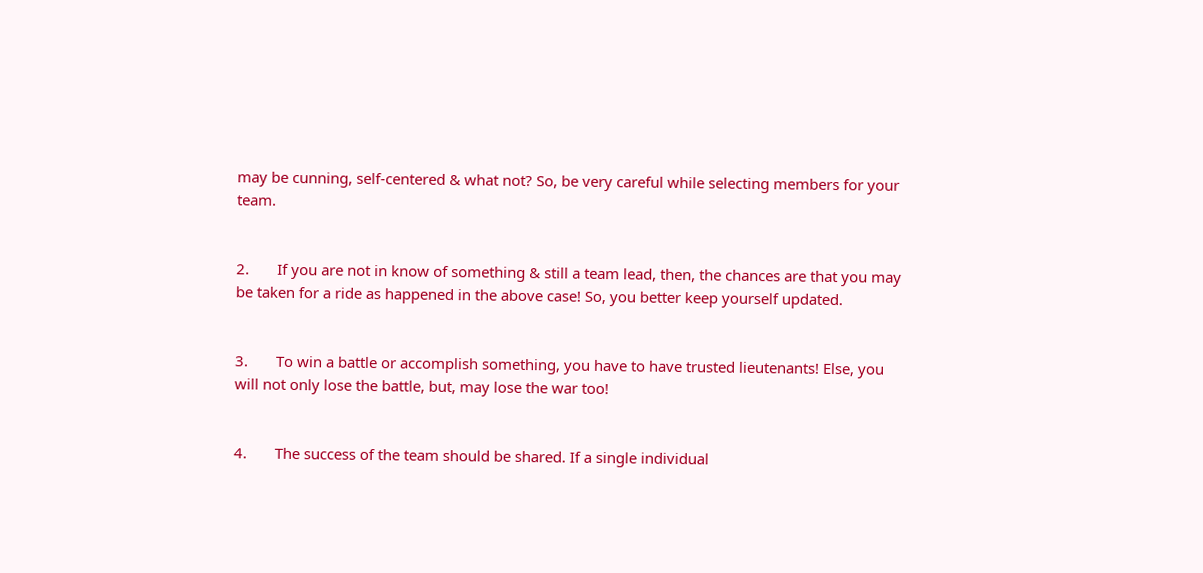may be cunning, self-centered & what not? So, be very careful while selecting members for your team.


2.       If you are not in know of something & still a team lead, then, the chances are that you may be taken for a ride as happened in the above case! So, you better keep yourself updated.


3.       To win a battle or accomplish something, you have to have trusted lieutenants! Else, you will not only lose the battle, but, may lose the war too!


4.       The success of the team should be shared. If a single individual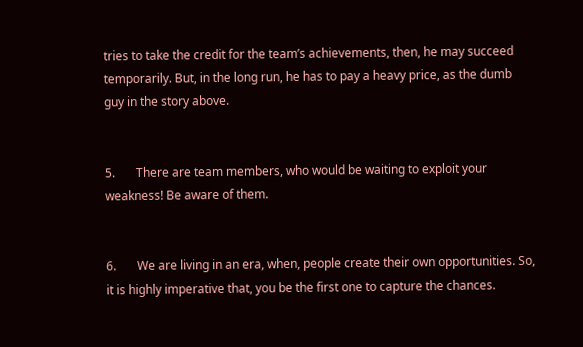tries to take the credit for the team’s achievements, then, he may succeed temporarily. But, in the long run, he has to pay a heavy price, as the dumb guy in the story above.


5.       There are team members, who would be waiting to exploit your weakness! Be aware of them.


6.       We are living in an era, when, people create their own opportunities. So, it is highly imperative that, you be the first one to capture the chances.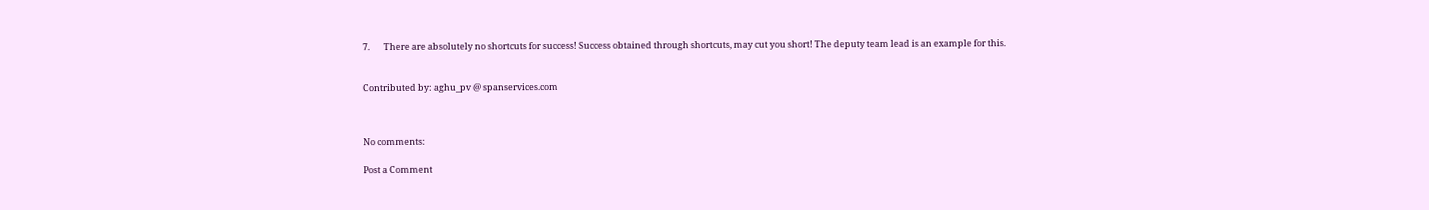7.       There are absolutely no shortcuts for success! Success obtained through shortcuts, may cut you short! The deputy team lead is an example for this.


Contributed by: aghu_pv @ spanservices.com



No comments:

Post a Comment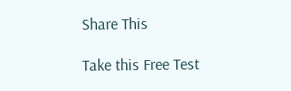Share This

Take this Free Test